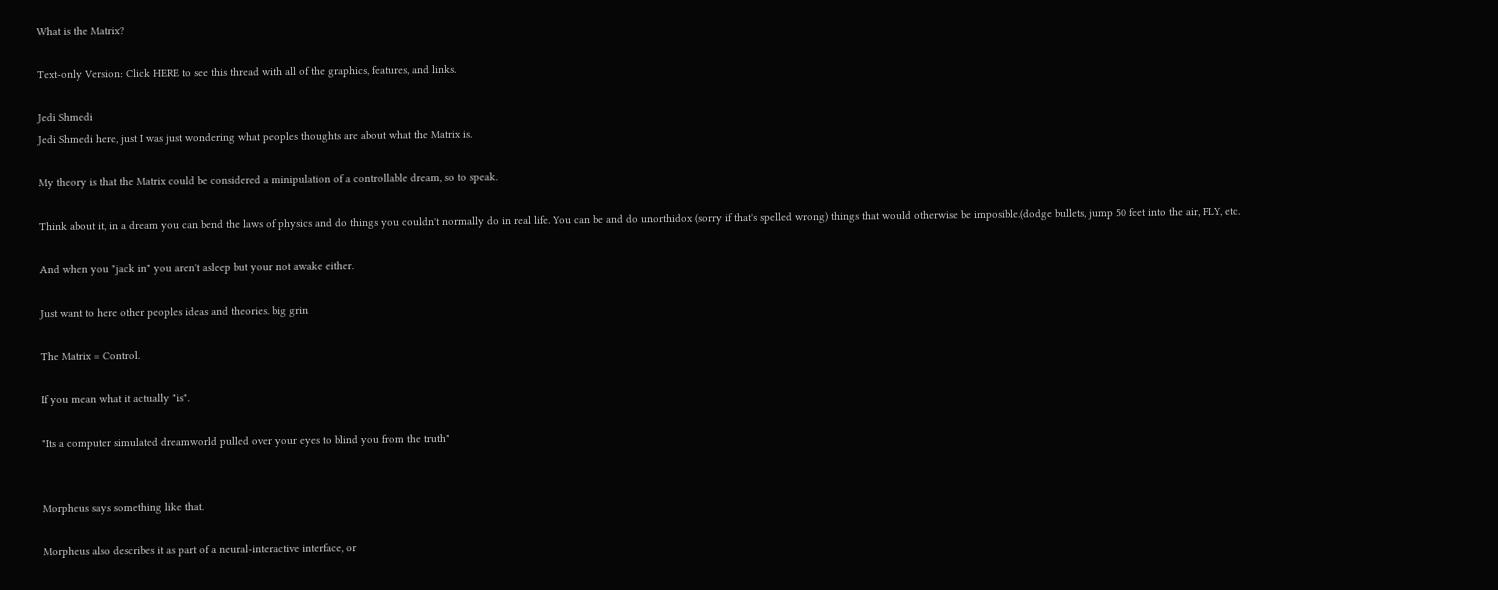What is the Matrix?

Text-only Version: Click HERE to see this thread with all of the graphics, features, and links.

Jedi Shmedi
Jedi Shmedi here, just I was just wondering what peoples thoughts are about what the Matrix is.

My theory is that the Matrix could be considered a minipulation of a controllable dream, so to speak.

Think about it, in a dream you can bend the laws of physics and do things you couldn't normally do in real life. You can be and do unorthidox (sorry if that's spelled wrong) things that would otherwise be imposible.(dodge bullets, jump 50 feet into the air, FLY, etc.

And when you "jack in" you aren't asleep but your not awake either.

Just want to here other peoples ideas and theories. big grin

The Matrix = Control.

If you mean what it actually "is".

"Its a computer simulated dreamworld pulled over your eyes to blind you from the truth"


Morpheus says something like that.

Morpheus also describes it as part of a neural-interactive interface, or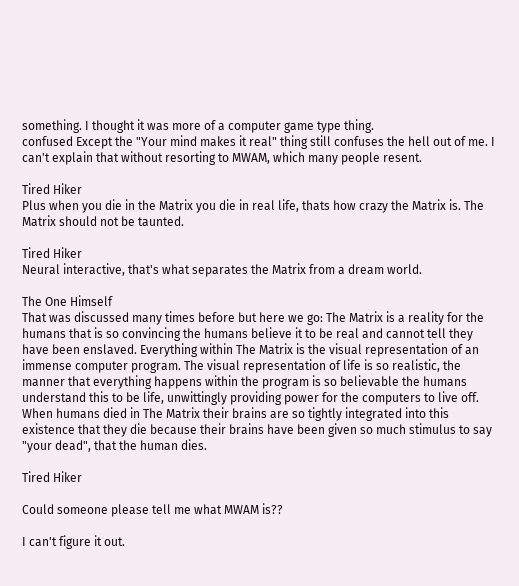something. I thought it was more of a computer game type thing.
confused Except the "Your mind makes it real" thing still confuses the hell out of me. I can't explain that without resorting to MWAM, which many people resent.

Tired Hiker
Plus when you die in the Matrix you die in real life, thats how crazy the Matrix is. The Matrix should not be taunted.

Tired Hiker
Neural interactive, that's what separates the Matrix from a dream world.

The One Himself
That was discussed many times before but here we go: The Matrix is a reality for the humans that is so convincing the humans believe it to be real and cannot tell they have been enslaved. Everything within The Matrix is the visual representation of an immense computer program. The visual representation of life is so realistic, the manner that everything happens within the program is so believable the humans understand this to be life, unwittingly providing power for the computers to live off. When humans died in The Matrix their brains are so tightly integrated into this existence that they die because their brains have been given so much stimulus to say "your dead", that the human dies.

Tired Hiker

Could someone please tell me what MWAM is??

I can't figure it out.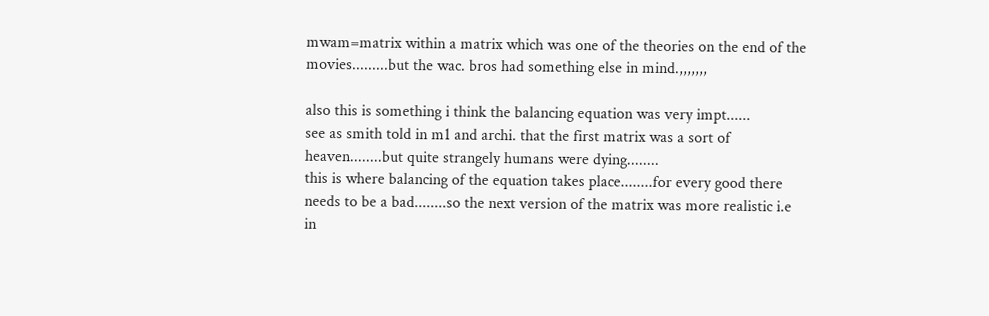mwam=matrix within a matrix which was one of the theories on the end of the movies.........but the wac. bros had something else in mind.,,,,,,,

also this is something i think the balancing equation was very impt......
see as smith told in m1 and archi. that the first matrix was a sort of heaven........but quite strangely humans were dying........
this is where balancing of the equation takes place........for every good there needs to be a bad........so the next version of the matrix was more realistic i.e in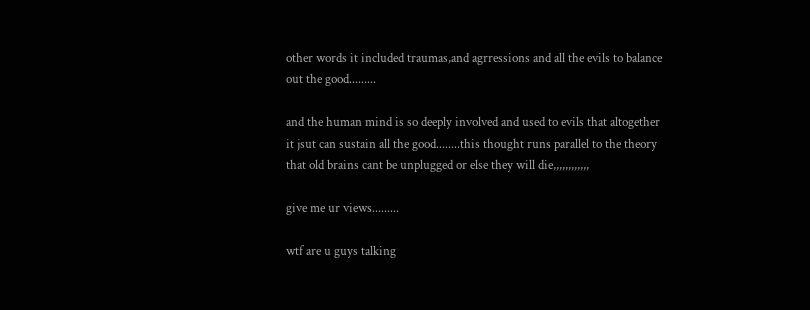other words it included traumas,and agrressions and all the evils to balance out the good.........

and the human mind is so deeply involved and used to evils that altogether it jsut can sustain all the good........this thought runs parallel to the theory that old brains cant be unplugged or else they will die,,,,,,,,,,,,

give me ur views.........

wtf are u guys talking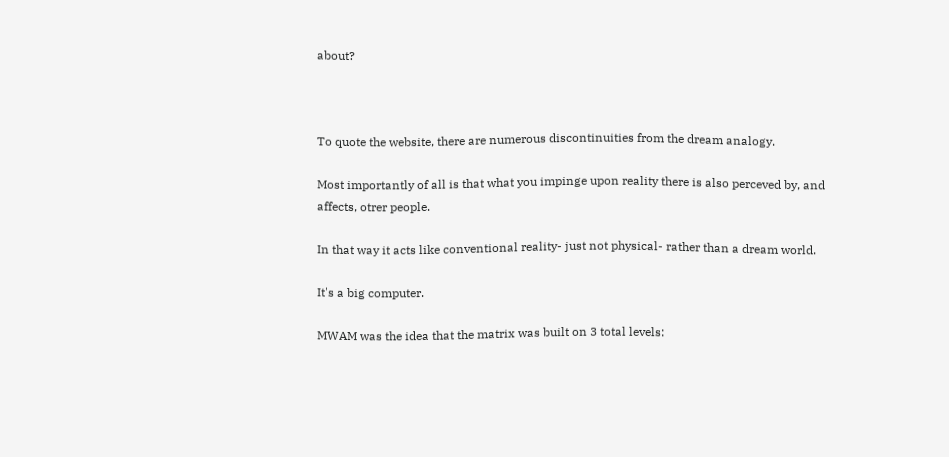about?



To quote the website, there are numerous discontinuities from the dream analogy.

Most importantly of all is that what you impinge upon reality there is also perceved by, and affects, otrer people.

In that way it acts like conventional reality- just not physical- rather than a dream world.

It's a big computer.

MWAM was the idea that the matrix was built on 3 total levels: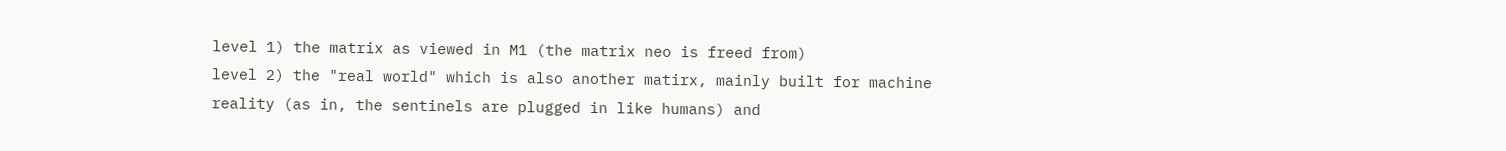level 1) the matrix as viewed in M1 (the matrix neo is freed from)
level 2) the "real world" which is also another matirx, mainly built for machine reality (as in, the sentinels are plugged in like humans) and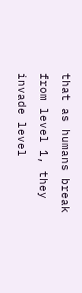that as humans break from level 1, they invade level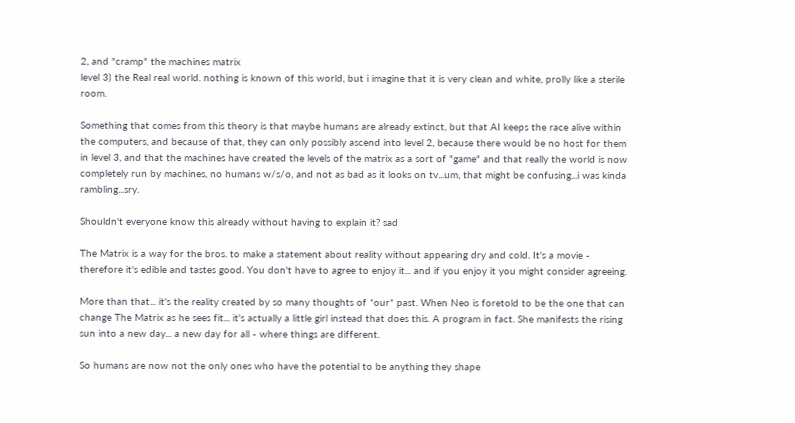2, and "cramp" the machines matrix
level 3) the Real real world. nothing is known of this world, but i imagine that it is very clean and white, prolly like a sterile room.

Something that comes from this theory is that maybe humans are already extinct, but that AI keeps the race alive within the computers, and because of that, they can only possibly ascend into level 2, because there would be no host for them in level 3, and that the machines have created the levels of the matrix as a sort of "game" and that really the world is now completely run by machines, no humans w/s/o, and not as bad as it looks on tv...um, that might be confusing...i was kinda rambling...sry.

Shouldn't everyone know this already without having to explain it? sad

The Matrix is a way for the bros. to make a statement about reality without appearing dry and cold. It's a movie - therefore it's edible and tastes good. You don't have to agree to enjoy it... and if you enjoy it you might consider agreeing.

More than that... it's the reality created by so many thoughts of *our* past. When Neo is foretold to be the one that can change The Matrix as he sees fit... it's actually a little girl instead that does this. A program in fact. She manifests the rising sun into a new day... a new day for all - where things are different.

So humans are now not the only ones who have the potential to be anything they shape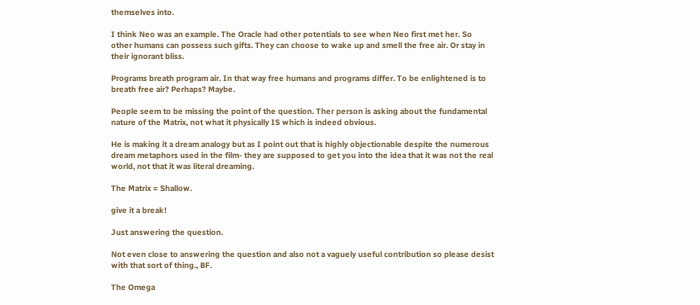themselves into.

I think Neo was an example. The Oracle had other potentials to see when Neo first met her. So other humans can possess such gifts. They can choose to wake up and smell the free air. Or stay in their ignorant bliss.

Programs breath program air. In that way free humans and programs differ. To be enlightened is to breath free air? Perhaps? Maybe.

People seem to be missing the point of the question. Ther person is asking about the fundamental nature of the Matrix, not what it physically IS which is indeed obvious.

He is making it a dream analogy but as I point out that is highly objectionable despite the numerous dream metaphors used in the film- they are supposed to get you into the idea that it was not the real world, not that it was literal dreaming.

The Matrix = Shallow.

give it a break!

Just answering the question.

Not even close to answering the question and also not a vaguely useful contribution so please desist with that sort of thing., BF.

The Omega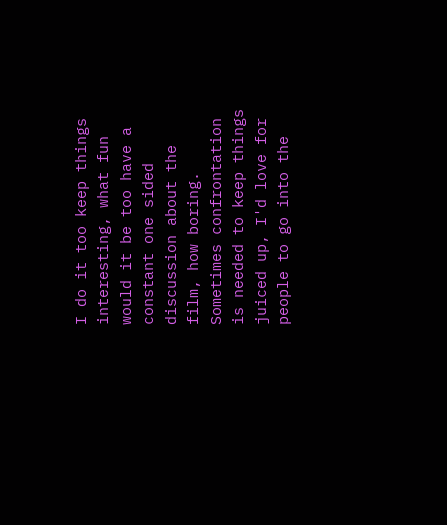I do it too keep things interesting, what fun would it be too have a constant one sided discussion about the film, how boring. Sometimes confrontation is needed to keep things juiced up, I'd love for people to go into the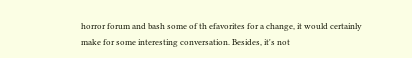horror forum and bash some of th efavorites for a change, it would certainly make for some interesting conversation. Besides, it's not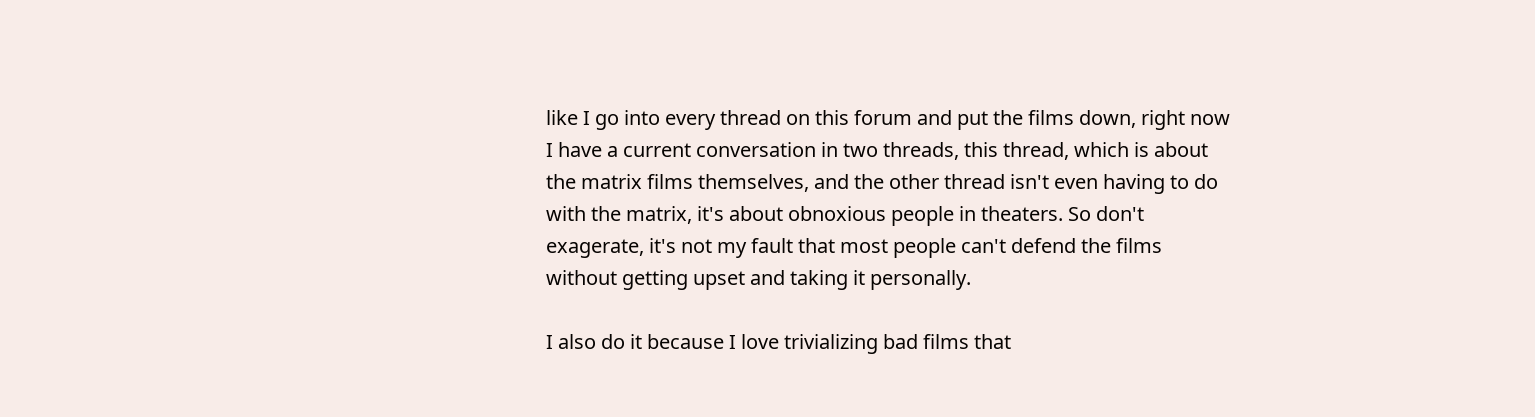like I go into every thread on this forum and put the films down, right now I have a current conversation in two threads, this thread, which is about the matrix films themselves, and the other thread isn't even having to do with the matrix, it's about obnoxious people in theaters. So don't exagerate, it's not my fault that most people can't defend the films without getting upset and taking it personally.

I also do it because I love trivializing bad films that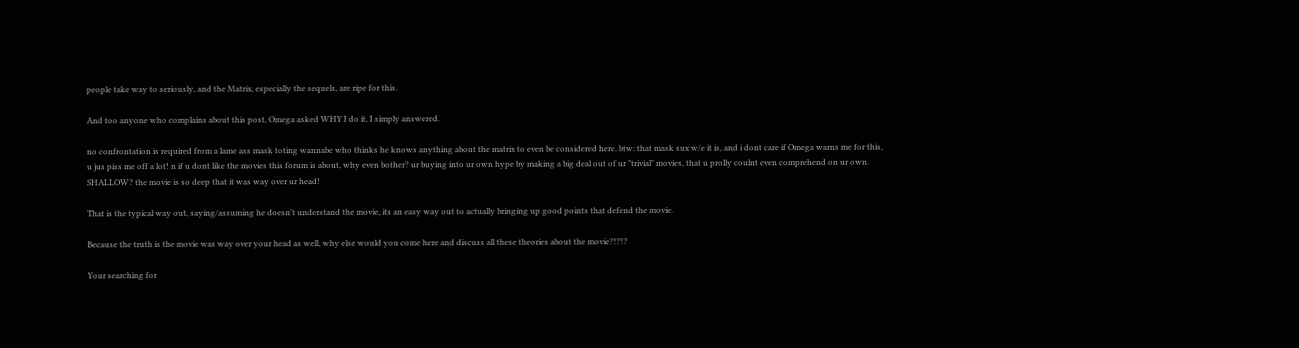people take way to seriously, and the Matrix, especially the sequels, are ripe for this.

And too anyone who complains about this post, Omega asked WHY I do it, I simply answered.

no confrontation is required from a lame ass mask toting wannabe who thinks he knows anything about the matrix to even be considered here. btw: that mask sux w/e it is, and i dont care if Omega warns me for this, u jus piss me off a lot! n if u dont like the movies this forum is about, why even bother? ur buying into ur own hype by making a big deal out of ur "trivial" movies, that u prolly coulnt even comprehend on ur own. SHALLOW? the movie is so deep that it was way over ur head!

That is the typical way out, saying/assuming he doesn't understand the movie, its an easy way out to actually bringing up good points that defend the movie.

Because the truth is the movie was way over your head as well, why else would you come here and discuss all these theories about the movie?!?!?

Your searching for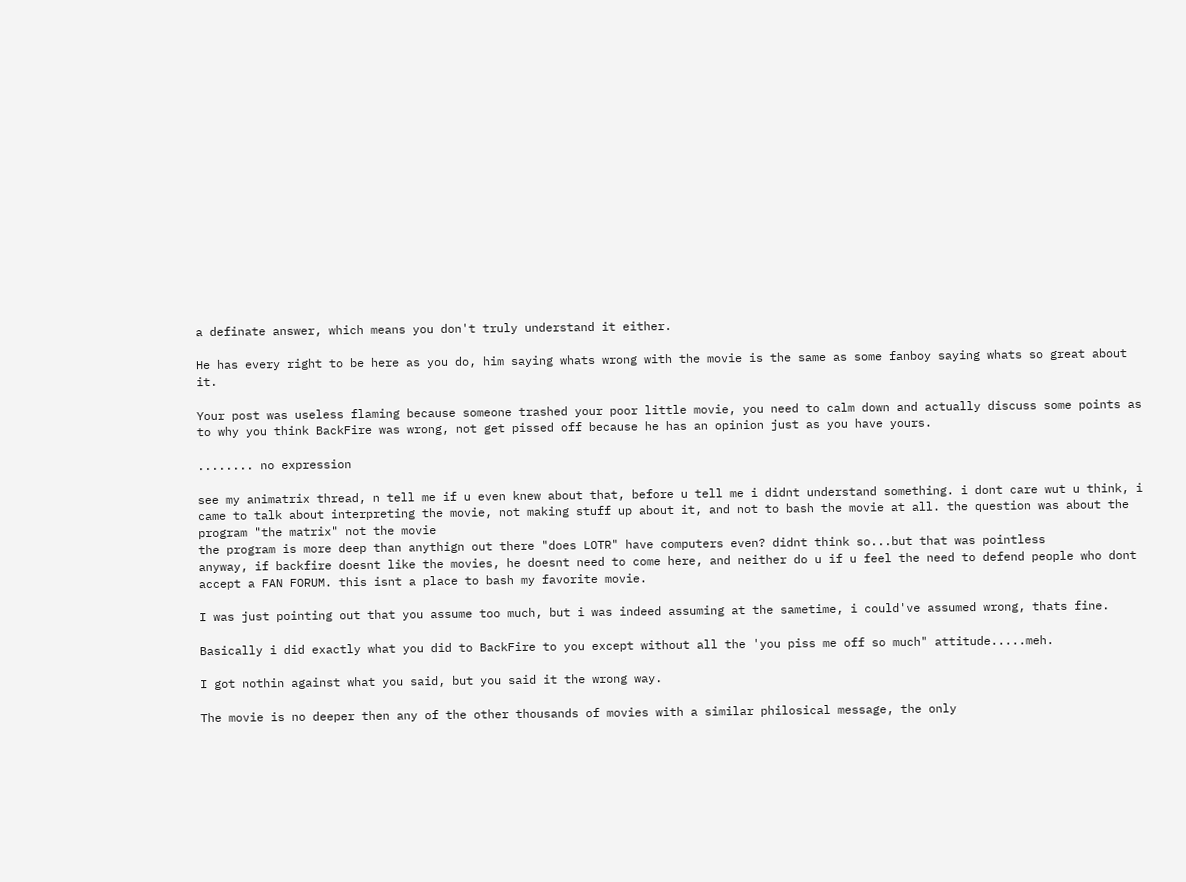a definate answer, which means you don't truly understand it either.

He has every right to be here as you do, him saying whats wrong with the movie is the same as some fanboy saying whats so great about it.

Your post was useless flaming because someone trashed your poor little movie, you need to calm down and actually discuss some points as to why you think BackFire was wrong, not get pissed off because he has an opinion just as you have yours.

........ no expression

see my animatrix thread, n tell me if u even knew about that, before u tell me i didnt understand something. i dont care wut u think, i came to talk about interpreting the movie, not making stuff up about it, and not to bash the movie at all. the question was about the program "the matrix" not the movie
the program is more deep than anythign out there "does LOTR" have computers even? didnt think so...but that was pointless
anyway, if backfire doesnt like the movies, he doesnt need to come here, and neither do u if u feel the need to defend people who dont accept a FAN FORUM. this isnt a place to bash my favorite movie.

I was just pointing out that you assume too much, but i was indeed assuming at the sametime, i could've assumed wrong, thats fine.

Basically i did exactly what you did to BackFire to you except without all the 'you piss me off so much" attitude.....meh.

I got nothin against what you said, but you said it the wrong way.

The movie is no deeper then any of the other thousands of movies with a similar philosical message, the only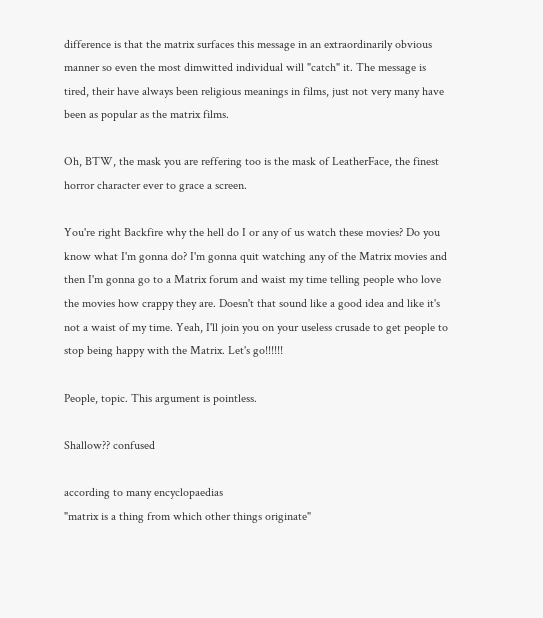difference is that the matrix surfaces this message in an extraordinarily obvious manner so even the most dimwitted individual will "catch" it. The message is tired, their have always been religious meanings in films, just not very many have been as popular as the matrix films.

Oh, BTW, the mask you are reffering too is the mask of LeatherFace, the finest horror character ever to grace a screen.

You're right Backfire why the hell do I or any of us watch these movies? Do you know what I'm gonna do? I'm gonna quit watching any of the Matrix movies and then I'm gonna go to a Matrix forum and waist my time telling people who love the movies how crappy they are. Doesn't that sound like a good idea and like it's not a waist of my time. Yeah, I'll join you on your useless crusade to get people to stop being happy with the Matrix. Let's go!!!!!!

People, topic. This argument is pointless.

Shallow?? confused

according to many encyclopaedias
"matrix is a thing from which other things originate"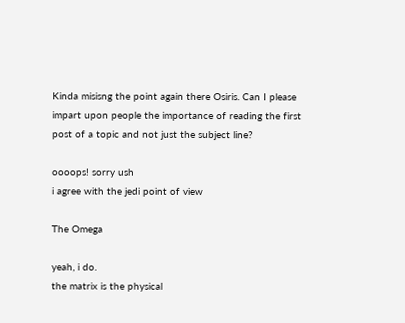Kinda misisng the point again there Osiris. Can I please impart upon people the importance of reading the first post of a topic and not just the subject line?

oooops! sorry ush
i agree with the jedi point of view

The Omega

yeah, i do.
the matrix is the physical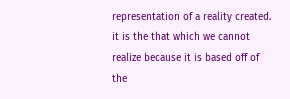representation of a reality created. it is the that which we cannot realize because it is based off of the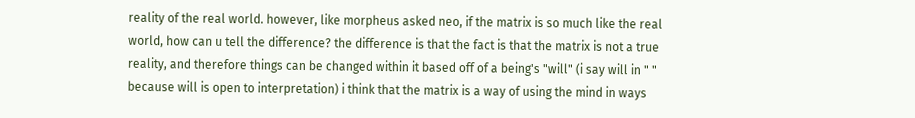reality of the real world. however, like morpheus asked neo, if the matrix is so much like the real world, how can u tell the difference? the difference is that the fact is that the matrix is not a true reality, and therefore things can be changed within it based off of a being's "will" (i say will in " " because will is open to interpretation) i think that the matrix is a way of using the mind in ways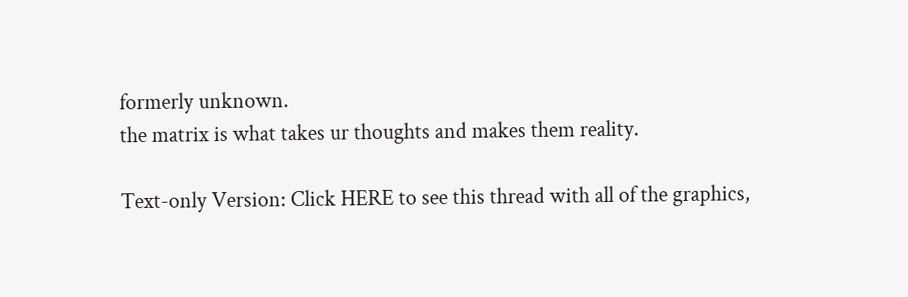formerly unknown.
the matrix is what takes ur thoughts and makes them reality.

Text-only Version: Click HERE to see this thread with all of the graphics,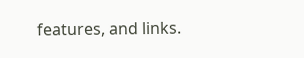features, and links.